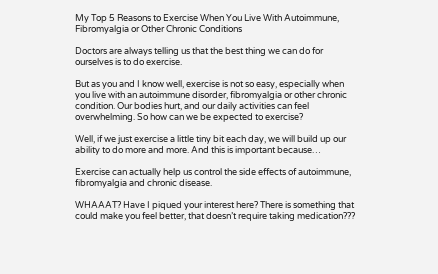My Top 5 Reasons to Exercise When You Live With Autoimmune, Fibromyalgia or Other Chronic Conditions

Doctors are always telling us that the best thing we can do for ourselves is to do exercise.

But as you and I know well, exercise is not so easy, especially when you live with an autoimmune disorder, fibromyalgia or other chronic condition. Our bodies hurt, and our daily activities can feel overwhelming. So how can we be expected to exercise?

Well, if we just exercise a little tiny bit each day, we will build up our ability to do more and more. And this is important because…

Exercise can actually help us control the side effects of autoimmune, fibromyalgia and chronic disease.

WHAAAT? Have I piqued your interest here? There is something that could make you feel better, that doesn’t require taking medication???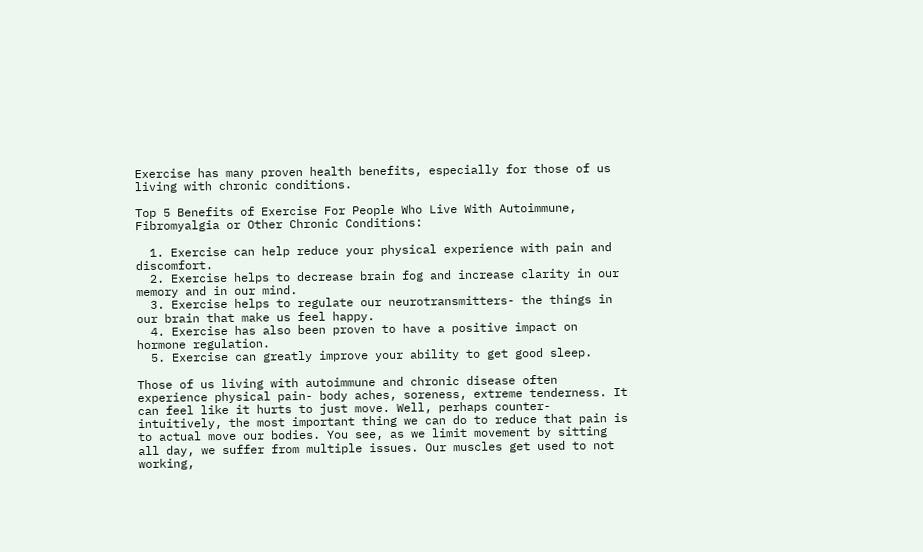Exercise has many proven health benefits, especially for those of us living with chronic conditions.

Top 5 Benefits of Exercise For People Who Live With Autoimmune, Fibromyalgia or Other Chronic Conditions:

  1. Exercise can help reduce your physical experience with pain and discomfort.
  2. Exercise helps to decrease brain fog and increase clarity in our memory and in our mind.
  3. Exercise helps to regulate our neurotransmitters- the things in our brain that make us feel happy.
  4. Exercise has also been proven to have a positive impact on hormone regulation.
  5. Exercise can greatly improve your ability to get good sleep.

Those of us living with autoimmune and chronic disease often experience physical pain- body aches, soreness, extreme tenderness. It can feel like it hurts to just move. Well, perhaps counter-intuitively, the most important thing we can do to reduce that pain is to actual move our bodies. You see, as we limit movement by sitting all day, we suffer from multiple issues. Our muscles get used to not working,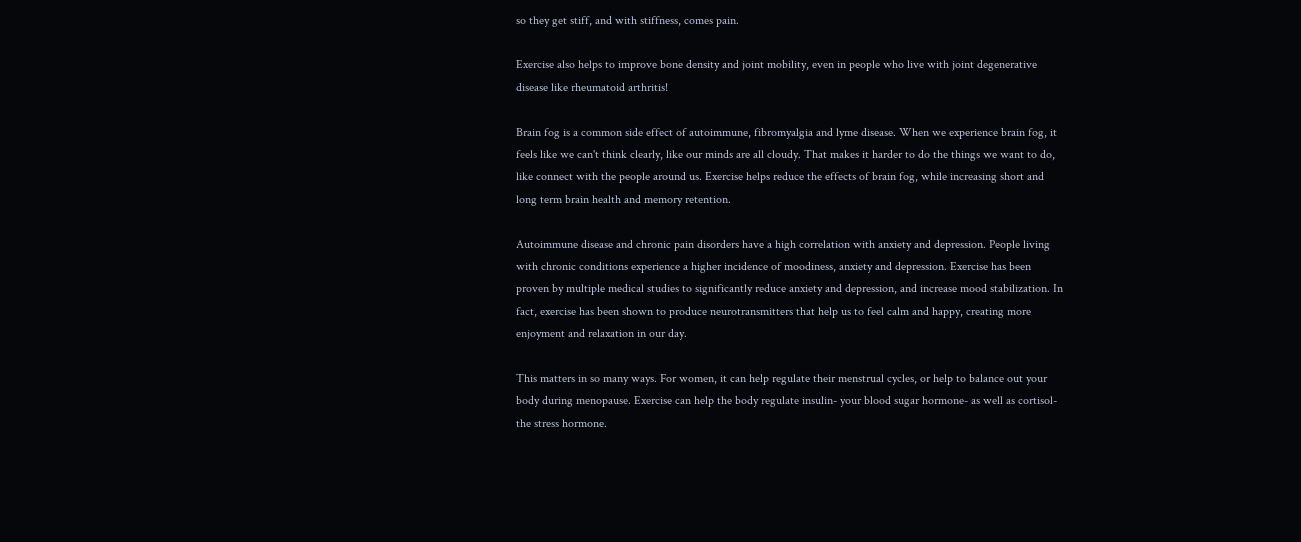so they get stiff, and with stiffness, comes pain.

Exercise also helps to improve bone density and joint mobility, even in people who live with joint degenerative disease like rheumatoid arthritis!

Brain fog is a common side effect of autoimmune, fibromyalgia and lyme disease. When we experience brain fog, it feels like we can't think clearly, like our minds are all cloudy. That makes it harder to do the things we want to do, like connect with the people around us. Exercise helps reduce the effects of brain fog, while increasing short and long term brain health and memory retention.

Autoimmune disease and chronic pain disorders have a high correlation with anxiety and depression. People living with chronic conditions experience a higher incidence of moodiness, anxiety and depression. Exercise has been proven by multiple medical studies to significantly reduce anxiety and depression, and increase mood stabilization. In fact, exercise has been shown to produce neurotransmitters that help us to feel calm and happy, creating more enjoyment and relaxation in our day.

This matters in so many ways. For women, it can help regulate their menstrual cycles, or help to balance out your body during menopause. Exercise can help the body regulate insulin- your blood sugar hormone- as well as cortisol- the stress hormone.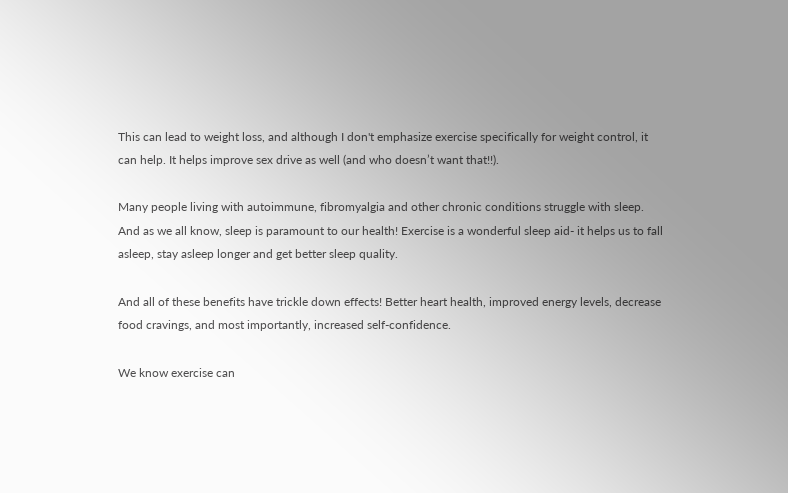This can lead to weight loss, and although I don't emphasize exercise specifically for weight control, it can help. It helps improve sex drive as well (and who doesn’t want that!!).

Many people living with autoimmune, fibromyalgia and other chronic conditions struggle with sleep. And as we all know, sleep is paramount to our health! Exercise is a wonderful sleep aid- it helps us to fall asleep, stay asleep longer and get better sleep quality.

And all of these benefits have trickle down effects! Better heart health, improved energy levels, decrease food cravings, and most importantly, increased self-confidence.

We know exercise can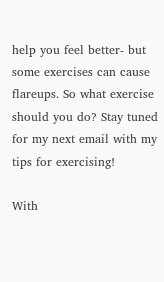help you feel better- but some exercises can cause flareups. So what exercise should you do? Stay tuned for my next email with my tips for exercising!

With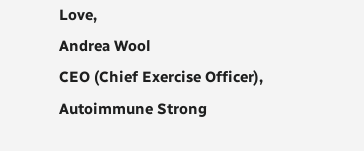Love,
Andrea Wool
CEO (Chief Exercise Officer), Autoimmune Strong